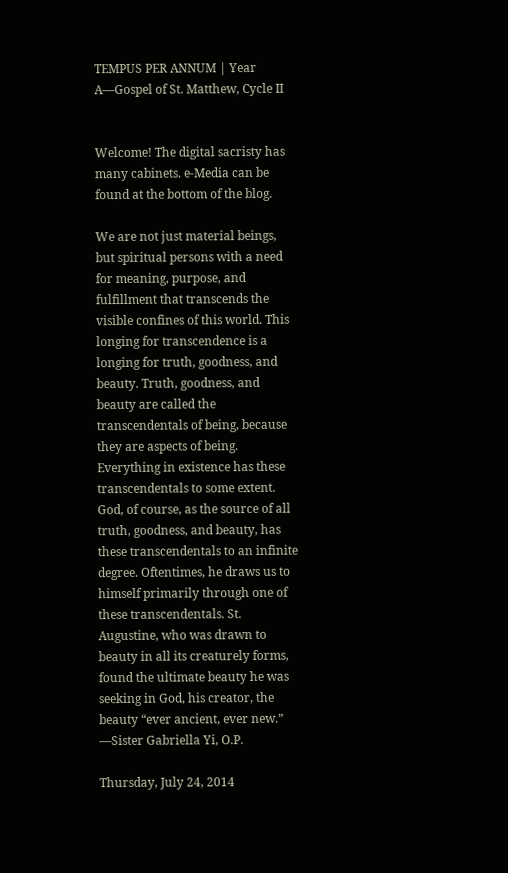TEMPUS PER ANNUM | Year A—Gospel of St. Matthew, Cycle II


Welcome! The digital sacristy has many cabinets. e-Media can be found at the bottom of the blog.

We are not just material beings, but spiritual persons with a need for meaning, purpose, and fulfillment that transcends the visible confines of this world. This longing for transcendence is a longing for truth, goodness, and beauty. Truth, goodness, and beauty are called the transcendentals of being, because they are aspects of being. Everything in existence has these transcendentals to some extent. God, of course, as the source of all truth, goodness, and beauty, has these transcendentals to an infinite degree. Oftentimes, he draws us to himself primarily through one of these transcendentals. St. Augustine, who was drawn to beauty in all its creaturely forms, found the ultimate beauty he was seeking in God, his creator, the beauty “ever ancient, ever new.” —Sister Gabriella Yi, O.P.

Thursday, July 24, 2014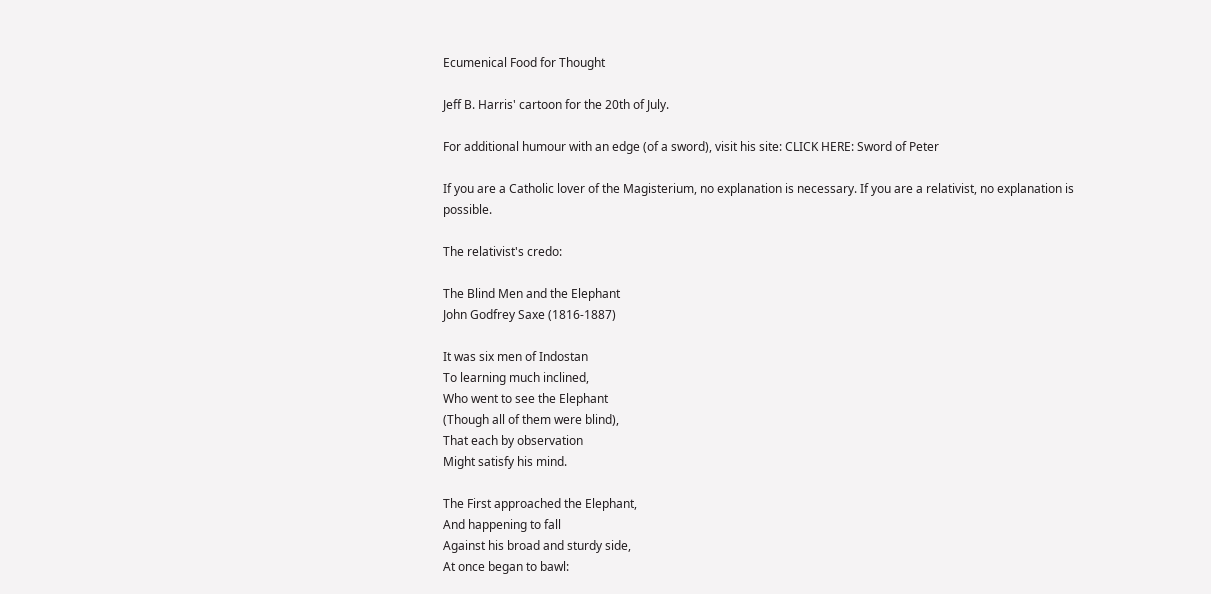Ecumenical Food for Thought

Jeff B. Harris' cartoon for the 20th of July.

For additional humour with an edge (of a sword), visit his site: CLICK HERE: Sword of Peter

If you are a Catholic lover of the Magisterium, no explanation is necessary. If you are a relativist, no explanation is possible.

The relativist's credo:

The Blind Men and the Elephant
John Godfrey Saxe (1816-1887)

It was six men of Indostan
To learning much inclined,
Who went to see the Elephant
(Though all of them were blind),
That each by observation
Might satisfy his mind.

The First approached the Elephant,
And happening to fall
Against his broad and sturdy side,
At once began to bawl: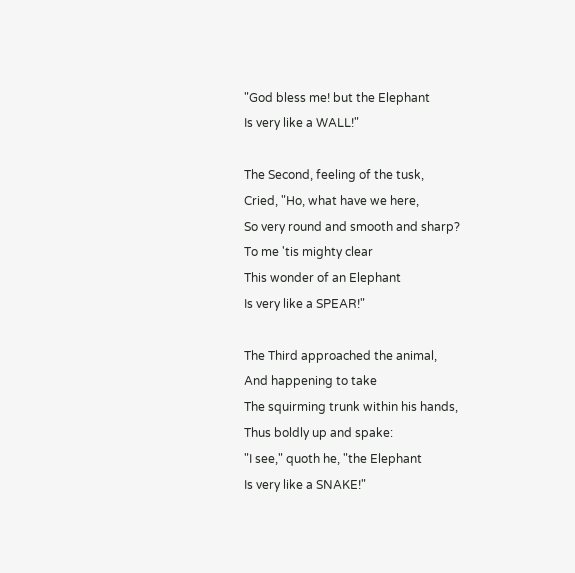"God bless me! but the Elephant
Is very like a WALL!"

The Second, feeling of the tusk,
Cried, "Ho, what have we here,
So very round and smooth and sharp?
To me 'tis mighty clear
This wonder of an Elephant
Is very like a SPEAR!"

The Third approached the animal,
And happening to take
The squirming trunk within his hands,
Thus boldly up and spake:
"I see," quoth he, "the Elephant
Is very like a SNAKE!"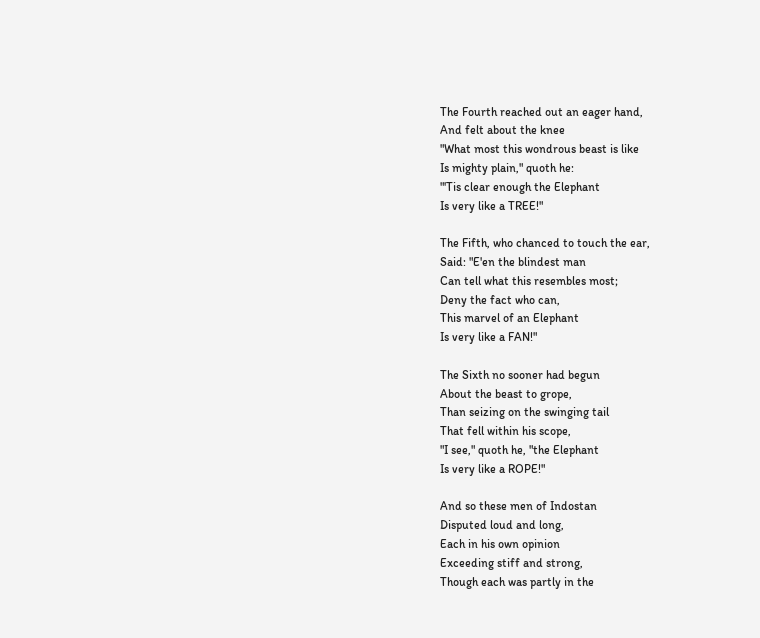The Fourth reached out an eager hand,
And felt about the knee
"What most this wondrous beast is like
Is mighty plain," quoth he:
"'Tis clear enough the Elephant
Is very like a TREE!"

The Fifth, who chanced to touch the ear,
Said: "E'en the blindest man
Can tell what this resembles most;
Deny the fact who can,
This marvel of an Elephant
Is very like a FAN!"

The Sixth no sooner had begun
About the beast to grope,
Than seizing on the swinging tail
That fell within his scope,
"I see," quoth he, "the Elephant
Is very like a ROPE!"

And so these men of Indostan
Disputed loud and long,
Each in his own opinion
Exceeding stiff and strong,
Though each was partly in the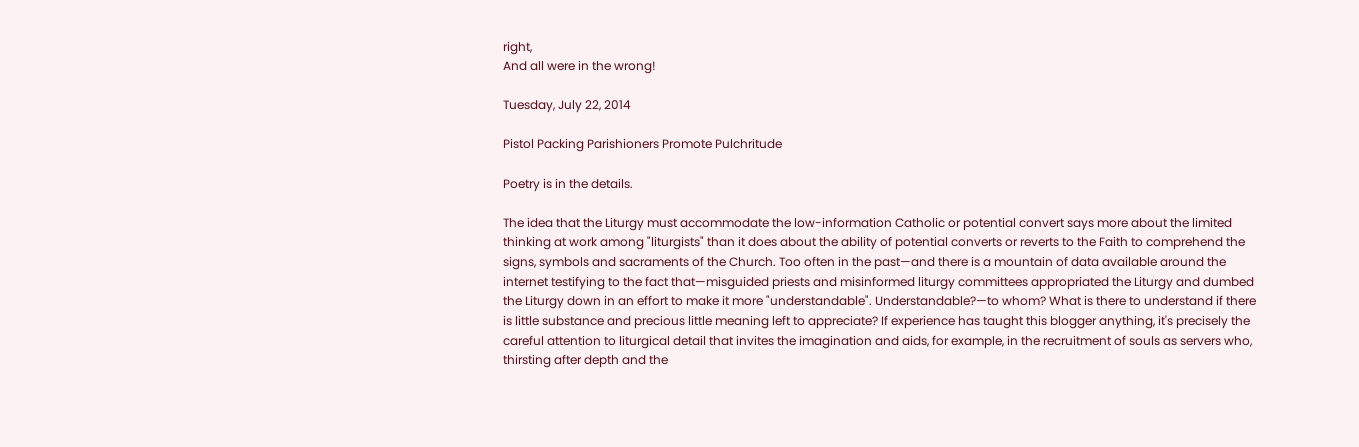right,
And all were in the wrong!

Tuesday, July 22, 2014

Pistol Packing Parishioners Promote Pulchritude

Poetry is in the details.

The idea that the Liturgy must accommodate the low-information Catholic or potential convert says more about the limited thinking at work among "liturgists" than it does about the ability of potential converts or reverts to the Faith to comprehend the signs, symbols and sacraments of the Church. Too often in the past—and there is a mountain of data available around the internet testifying to the fact that—misguided priests and misinformed liturgy committees appropriated the Liturgy and dumbed the Liturgy down in an effort to make it more "understandable". Understandable?—to whom? What is there to understand if there is little substance and precious little meaning left to appreciate? If experience has taught this blogger anything, it's precisely the careful attention to liturgical detail that invites the imagination and aids, for example, in the recruitment of souls as servers who, thirsting after depth and the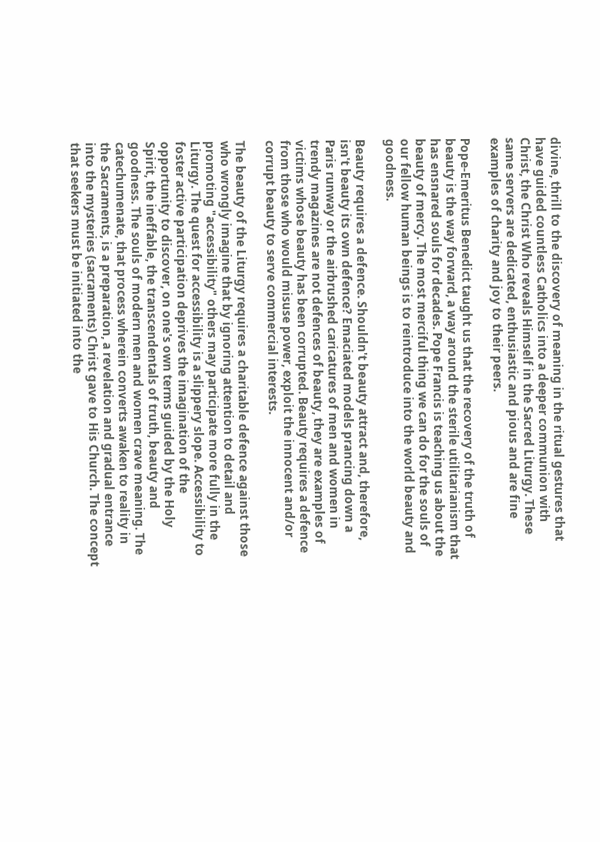divine, thrill to the discovery of meaning in the ritual gestures that have guided countless Catholics into a deeper communion with Christ, the Christ Who reveals Himself in the Sacred Liturgy. These same servers are dedicated, enthusiastic and pious and are fine examples of charity and joy to their peers.

Pope-Emeritus Benedict taught us that the recovery of the truth of beauty is the way forward, a way around the sterile utilitarianism that has ensnared souls for decades. Pope Francis is teaching us about the beauty of mercy. The most merciful thing we can do for the souls of our fellow human beings is to reintroduce into the world beauty and goodness.

Beauty requires a defence. Shouldn't beauty attract and, therefore, isn't beauty its own defence? Emaciated models prancing down a Paris runway or the airbrushed caricatures of men and women in trendy magazines are not defences of beauty, they are examples of victims whose beauty has been corrupted. Beauty requires a defence from those who would misuse power, exploit the innocent and/or corrupt beauty to serve commercial interests.

The beauty of the Liturgy requires a charitable defence against those who wrongly imagine that by ignoring attention to detail and promoting "accessibility" others may participate more fully in the Liturgy. The quest for accessibility is a slippery slope. Accessibility to foster active participation deprives the imagination of the opportunity to discover, on one's own terms guided by the Holy Spirit, the ineffable, the transcendentals of truth, beauty and goodness. The souls of modern men and women crave meaning. The catechumenate, that process wherein converts awaken to reality in the Sacraments, is a preparation, a revelation and gradual entrance into the mysteries (sacraments) Christ gave to His Church. The concept that seekers must be initiated into the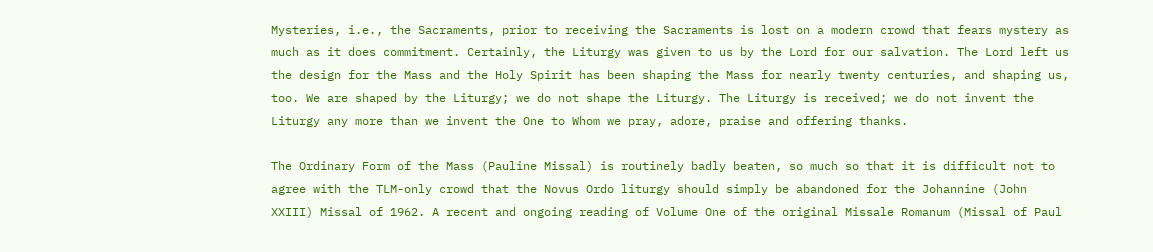Mysteries, i.e., the Sacraments, prior to receiving the Sacraments is lost on a modern crowd that fears mystery as much as it does commitment. Certainly, the Liturgy was given to us by the Lord for our salvation. The Lord left us the design for the Mass and the Holy Spirit has been shaping the Mass for nearly twenty centuries, and shaping us, too. We are shaped by the Liturgy; we do not shape the Liturgy. The Liturgy is received; we do not invent the Liturgy any more than we invent the One to Whom we pray, adore, praise and offering thanks.

The Ordinary Form of the Mass (Pauline Missal) is routinely badly beaten, so much so that it is difficult not to agree with the TLM-only crowd that the Novus Ordo liturgy should simply be abandoned for the Johannine (John XXIII) Missal of 1962. A recent and ongoing reading of Volume One of the original Missale Romanum (Missal of Paul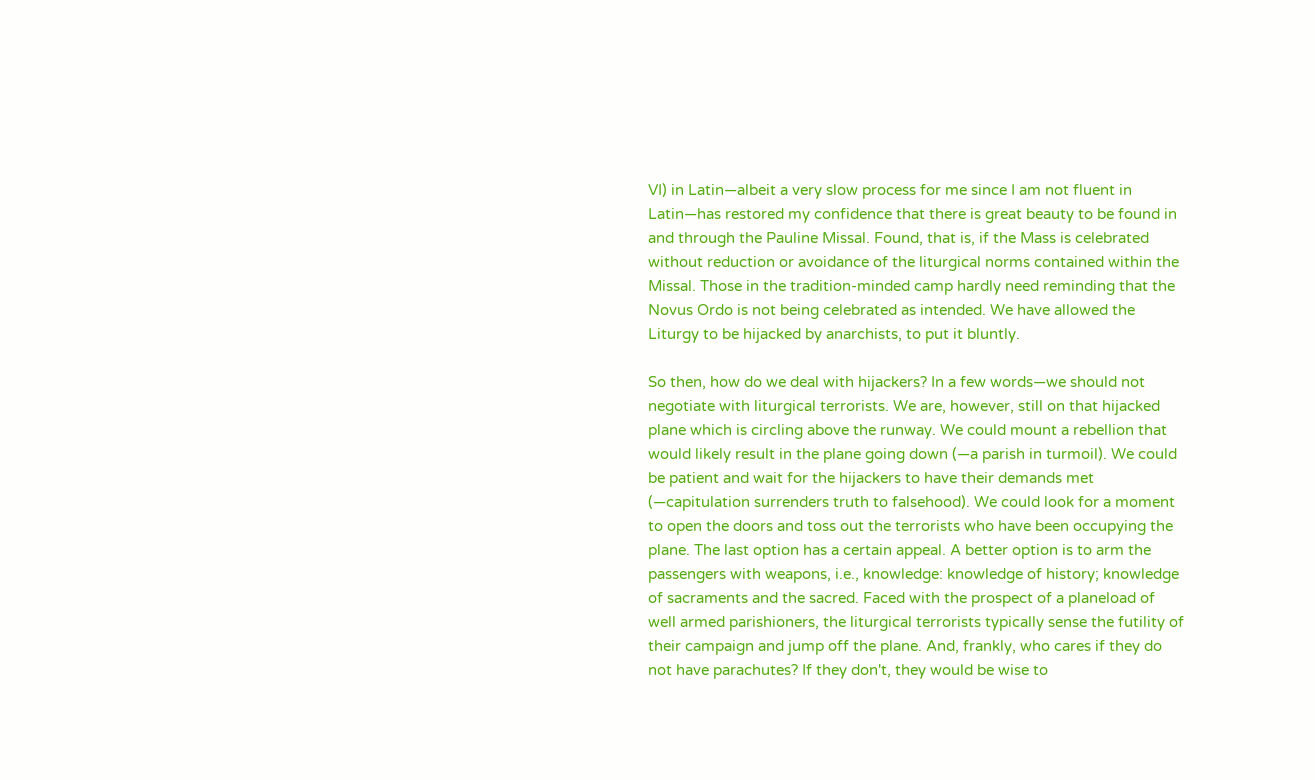VI) in Latin—albeit a very slow process for me since I am not fluent in Latin—has restored my confidence that there is great beauty to be found in and through the Pauline Missal. Found, that is, if the Mass is celebrated without reduction or avoidance of the liturgical norms contained within the Missal. Those in the tradition-minded camp hardly need reminding that the Novus Ordo is not being celebrated as intended. We have allowed the Liturgy to be hijacked by anarchists, to put it bluntly.

So then, how do we deal with hijackers? In a few words—we should not negotiate with liturgical terrorists. We are, however, still on that hijacked plane which is circling above the runway. We could mount a rebellion that would likely result in the plane going down (—a parish in turmoil). We could be patient and wait for the hijackers to have their demands met (—capitulation surrenders truth to falsehood). We could look for a moment to open the doors and toss out the terrorists who have been occupying the plane. The last option has a certain appeal. A better option is to arm the passengers with weapons, i.e., knowledge: knowledge of history; knowledge of sacraments and the sacred. Faced with the prospect of a planeload of well armed parishioners, the liturgical terrorists typically sense the futility of their campaign and jump off the plane. And, frankly, who cares if they do not have parachutes? If they don't, they would be wise to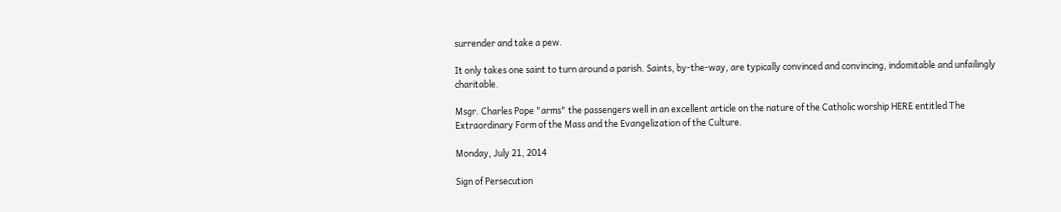surrender and take a pew.

It only takes one saint to turn around a parish. Saints, by-the-way, are typically convinced and convincing, indomitable and unfailingly charitable.

Msgr. Charles Pope "arms" the passengers well in an excellent article on the nature of the Catholic worship HERE entitled The Extraordinary Form of the Mass and the Evangelization of the Culture.

Monday, July 21, 2014

Sign of Persecution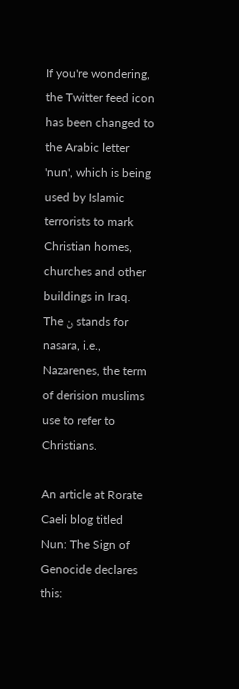If you're wondering, the Twitter feed icon has been changed to the Arabic letter 'nun', which is being used by Islamic terrorists to mark Christian homes, churches and other buildings in Iraq. The ن stands for nasara, i.e., Nazarenes, the term of derision muslims use to refer to Christians.

An article at Rorate Caeli blog titled Nun: The Sign of Genocide declares this: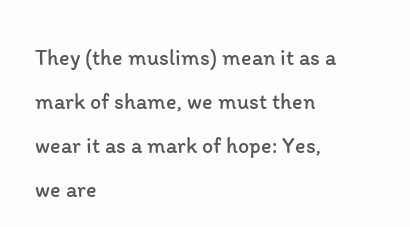They (the muslims) mean it as a mark of shame, we must then wear it as a mark of hope: Yes, we are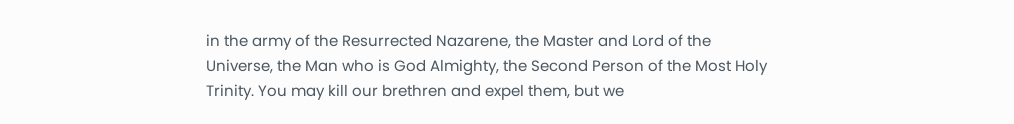in the army of the Resurrected Nazarene, the Master and Lord of the Universe, the Man who is God Almighty, the Second Person of the Most Holy Trinity. You may kill our brethren and expel them, but we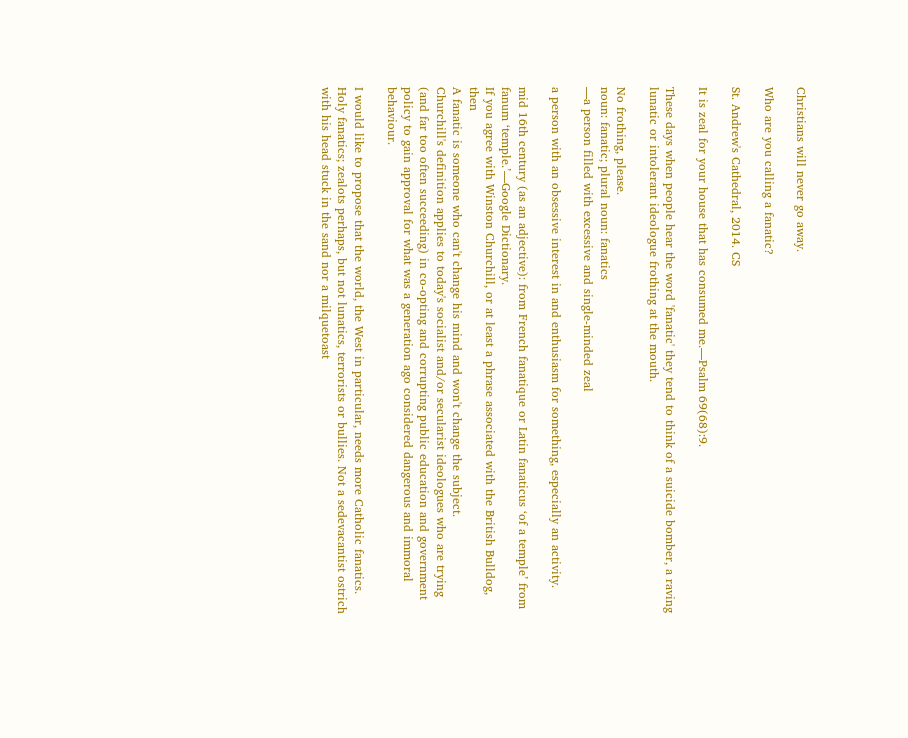Christians will never go away.

Who are you calling a fanatic?

St. Andrew's Cathedral, 2014. CS

It is zeal for your house that has consumed me.—Psalm 69(68):9.

These days when people hear the word 'fanatic' they tend to think of a suicide bomber, a raving lunatic or intolerant ideologue frothing at the mouth.

No frothing, please.
noun: fanatic; plural noun: fanatics
—a person filled with excessive and single-minded zeal

a person with an obsessive interest in and enthusiasm for something, especially an activity.

mid 16th century (as an adjective): from French fanatique or Latin fanaticus ‘of a temple’ from fanum ‘temple.’—Google Dictionary.
If you agree with Winston Churchill, or at least a phrase associated with the British Bulldog, then
A fanatic is someone who can't change his mind and won't change the subject.
Churchill's definition applies to today's socialist and/or secularist ideologues who are trying (and far too often succeeding) in co-opting and corrupting public education and government policy to gain approval for what was a generation ago considered dangerous and immoral behaviour.

I would like to propose that the world, the West in particular, needs more Catholic fanatics. Holy fanatics; zealots perhaps, but not lunatics, terrorists or bullies. Not a sedevacantist ostrich with his head stuck in the sand nor a milquetoast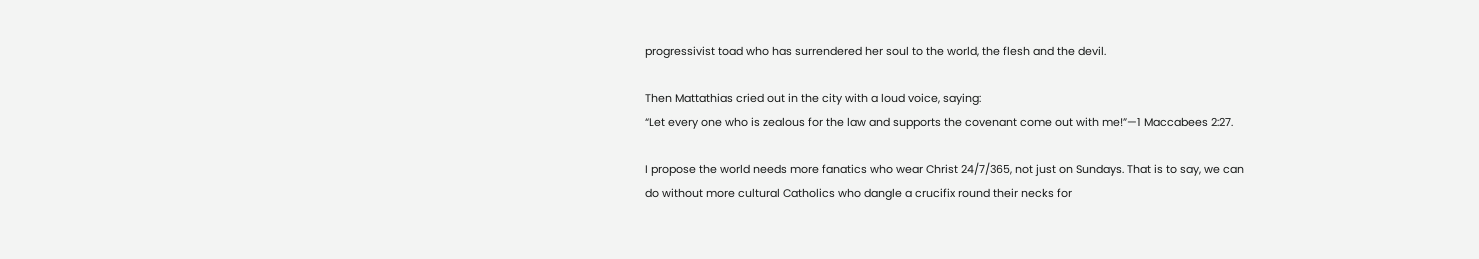progressivist toad who has surrendered her soul to the world, the flesh and the devil.

Then Mattathias cried out in the city with a loud voice, saying:
“Let every one who is zealous for the law and supports the covenant come out with me!”—1 Maccabees 2:27.

I propose the world needs more fanatics who wear Christ 24/7/365, not just on Sundays. That is to say, we can do without more cultural Catholics who dangle a crucifix round their necks for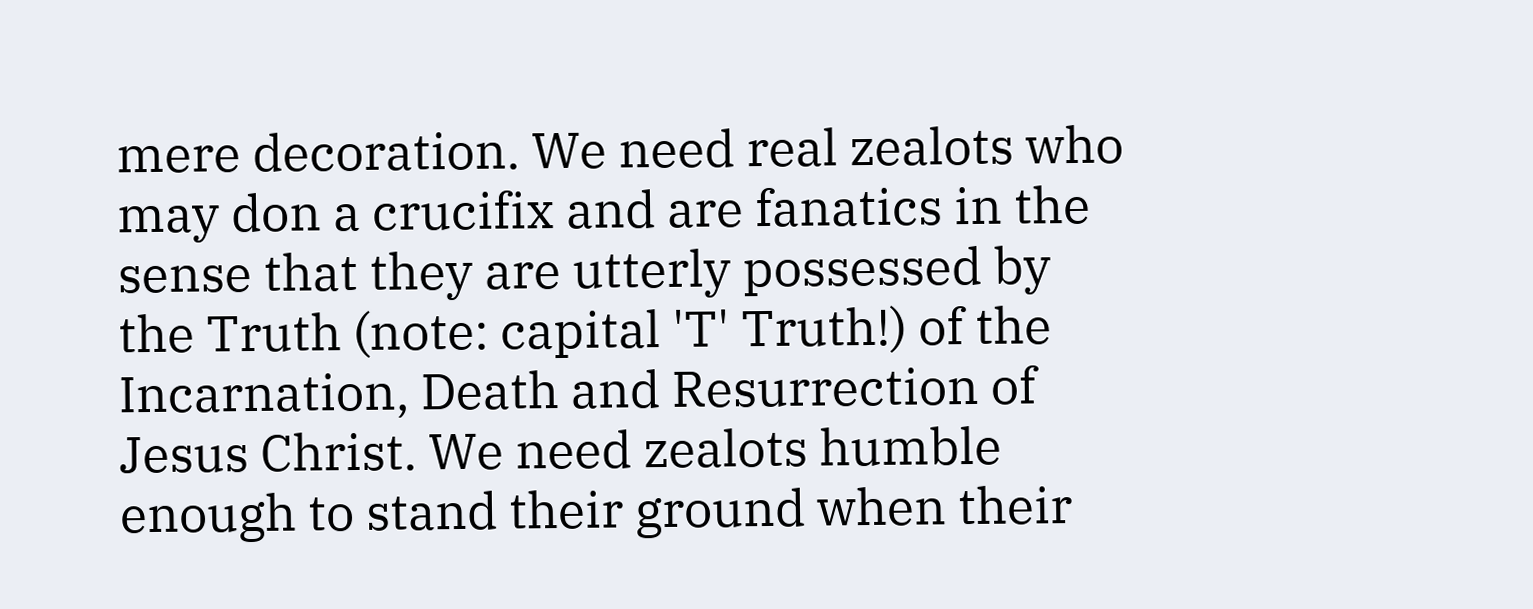mere decoration. We need real zealots who may don a crucifix and are fanatics in the sense that they are utterly possessed by the Truth (note: capital 'T' Truth!) of the Incarnation, Death and Resurrection of Jesus Christ. We need zealots humble enough to stand their ground when their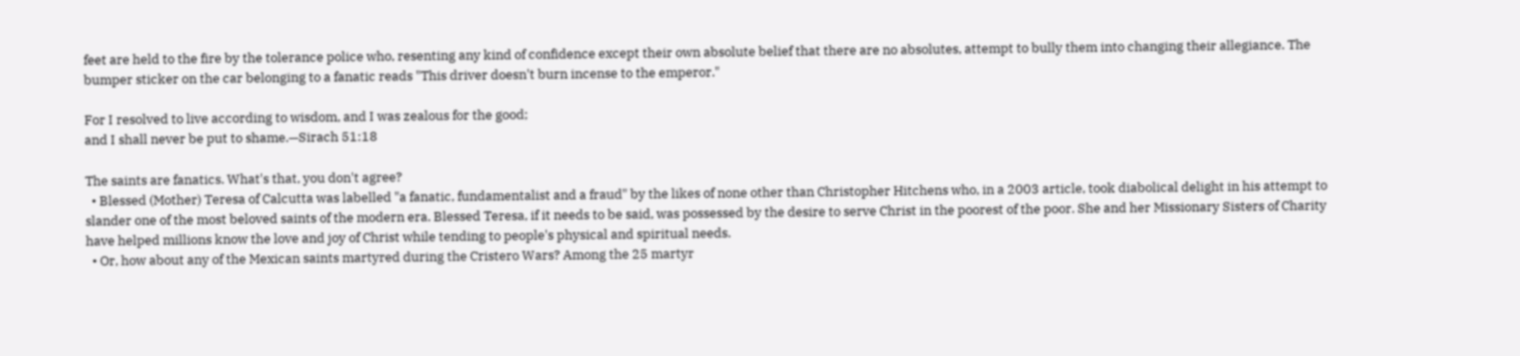feet are held to the fire by the tolerance police who, resenting any kind of confidence except their own absolute belief that there are no absolutes, attempt to bully them into changing their allegiance. The bumper sticker on the car belonging to a fanatic reads "This driver doesn't burn incense to the emperor."

For I resolved to live according to wisdom, and I was zealous for the good;
and I shall never be put to shame.—Sirach 51:18

The saints are fanatics. What's that, you don't agree?
  • Blessed (Mother) Teresa of Calcutta was labelled "a fanatic, fundamentalist and a fraud" by the likes of none other than Christopher Hitchens who, in a 2003 article, took diabolical delight in his attempt to slander one of the most beloved saints of the modern era. Blessed Teresa, if it needs to be said, was possessed by the desire to serve Christ in the poorest of the poor. She and her Missionary Sisters of Charity have helped millions know the love and joy of Christ while tending to people's physical and spiritual needs.
  • Or, how about any of the Mexican saints martyred during the Cristero Wars? Among the 25 martyr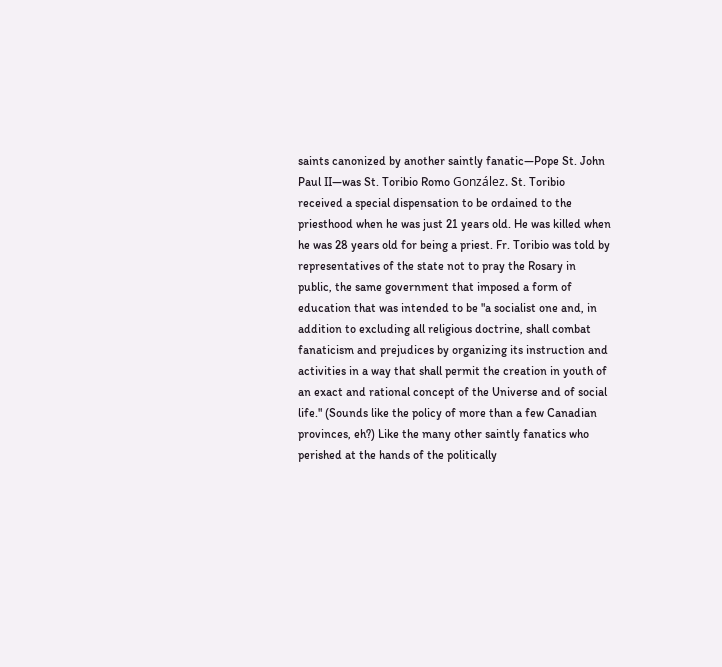saints canonized by another saintly fanatic—Pope St. John Paul II—was St. Toribio Romo González. St. Toribio received a special dispensation to be ordained to the priesthood when he was just 21 years old. He was killed when he was 28 years old for being a priest. Fr. Toribio was told by representatives of the state not to pray the Rosary in public, the same government that imposed a form of education that was intended to be "a socialist one and, in addition to excluding all religious doctrine, shall combat fanaticism and prejudices by organizing its instruction and activities in a way that shall permit the creation in youth of an exact and rational concept of the Universe and of social life." (Sounds like the policy of more than a few Canadian provinces, eh?) Like the many other saintly fanatics who perished at the hands of the politically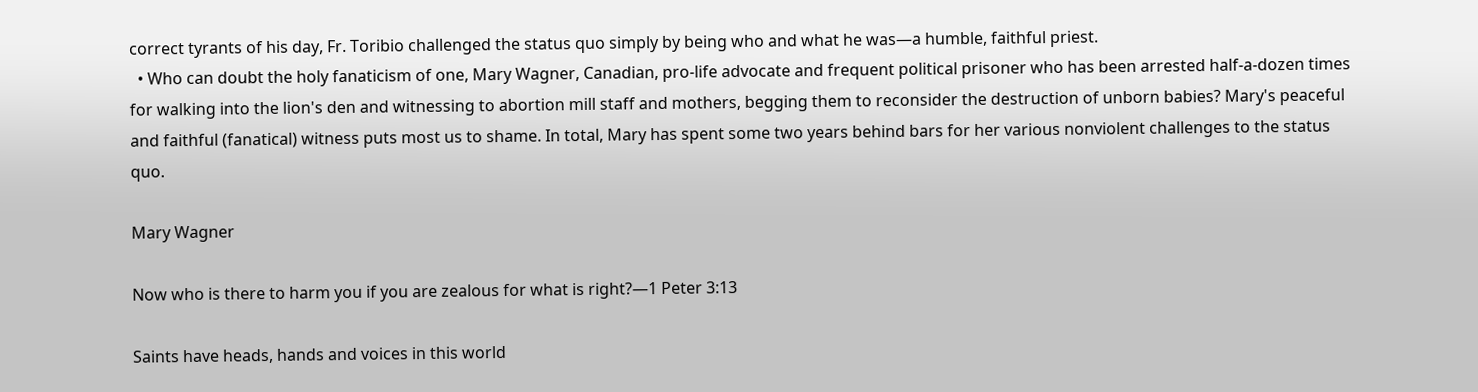correct tyrants of his day, Fr. Toribio challenged the status quo simply by being who and what he was—a humble, faithful priest.
  • Who can doubt the holy fanaticism of one, Mary Wagner, Canadian, pro-life advocate and frequent political prisoner who has been arrested half-a-dozen times for walking into the lion's den and witnessing to abortion mill staff and mothers, begging them to reconsider the destruction of unborn babies? Mary's peaceful and faithful (fanatical) witness puts most us to shame. In total, Mary has spent some two years behind bars for her various nonviolent challenges to the status quo.

Mary Wagner

Now who is there to harm you if you are zealous for what is right?—1 Peter 3:13

Saints have heads, hands and voices in this world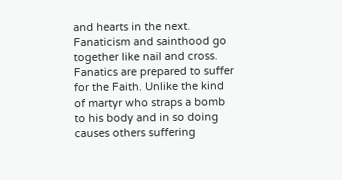and hearts in the next. Fanaticism and sainthood go together like nail and cross. Fanatics are prepared to suffer for the Faith. Unlike the kind of martyr who straps a bomb to his body and in so doing causes others suffering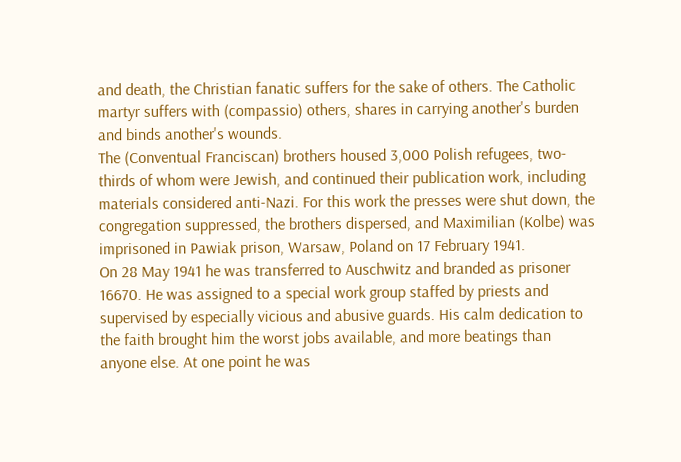and death, the Christian fanatic suffers for the sake of others. The Catholic martyr suffers with (compassio) others, shares in carrying another's burden and binds another's wounds.
The (Conventual Franciscan) brothers housed 3,000 Polish refugees, two-thirds of whom were Jewish, and continued their publication work, including materials considered anti-Nazi. For this work the presses were shut down, the congregation suppressed, the brothers dispersed, and Maximilian (Kolbe) was imprisoned in Pawiak prison, Warsaw, Poland on 17 February 1941.
On 28 May 1941 he was transferred to Auschwitz and branded as prisoner 16670. He was assigned to a special work group staffed by priests and supervised by especially vicious and abusive guards. His calm dedication to the faith brought him the worst jobs available, and more beatings than anyone else. At one point he was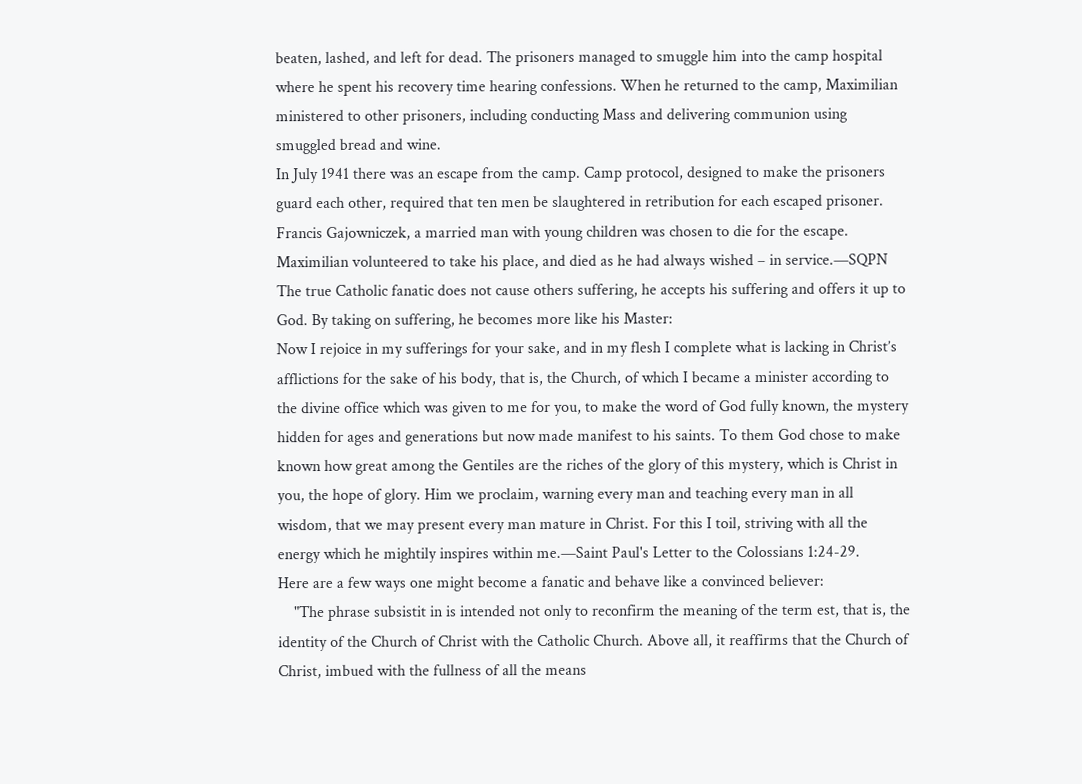beaten, lashed, and left for dead. The prisoners managed to smuggle him into the camp hospital where he spent his recovery time hearing confessions. When he returned to the camp, Maximilian ministered to other prisoners, including conducting Mass and delivering communion using smuggled bread and wine.
In July 1941 there was an escape from the camp. Camp protocol, designed to make the prisoners guard each other, required that ten men be slaughtered in retribution for each escaped prisoner. Francis Gajowniczek, a married man with young children was chosen to die for the escape. Maximilian volunteered to take his place, and died as he had always wished – in service.—SQPN
The true Catholic fanatic does not cause others suffering, he accepts his suffering and offers it up to God. By taking on suffering, he becomes more like his Master:
Now I rejoice in my sufferings for your sake, and in my flesh I complete what is lacking in Christ’s afflictions for the sake of his body, that is, the Church, of which I became a minister according to the divine office which was given to me for you, to make the word of God fully known, the mystery hidden for ages and generations but now made manifest to his saints. To them God chose to make known how great among the Gentiles are the riches of the glory of this mystery, which is Christ in you, the hope of glory. Him we proclaim, warning every man and teaching every man in all wisdom, that we may present every man mature in Christ. For this I toil, striving with all the energy which he mightily inspires within me.—Saint Paul's Letter to the Colossians 1:24-29.
Here are a few ways one might become a fanatic and behave like a convinced believer:
    "The phrase subsistit in is intended not only to reconfirm the meaning of the term est, that is, the identity of the Church of Christ with the Catholic Church. Above all, it reaffirms that the Church of Christ, imbued with the fullness of all the means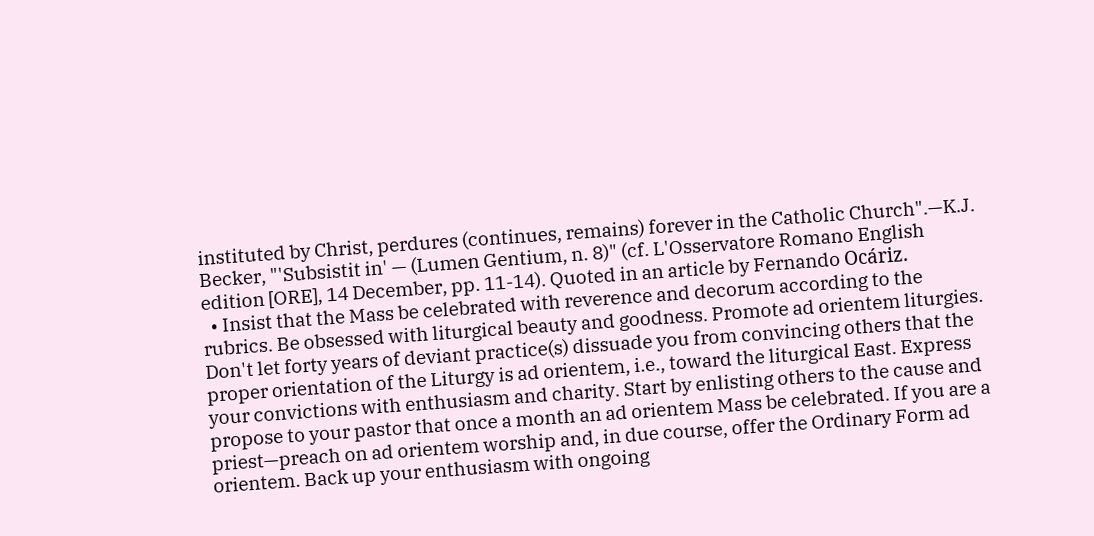instituted by Christ, perdures (continues, remains) forever in the Catholic Church".—K.J. Becker, "'Subsistit in' — (Lumen Gentium, n. 8)" (cf. L'Osservatore Romano English edition [ORE], 14 December, pp. 11-14). Quoted in an article by Fernando Ocáriz.
  • Insist that the Mass be celebrated with reverence and decorum according to the rubrics. Be obsessed with liturgical beauty and goodness. Promote ad orientem liturgies. Don't let forty years of deviant practice(s) dissuade you from convincing others that the proper orientation of the Liturgy is ad orientem, i.e., toward the liturgical East. Express your convictions with enthusiasm and charity. Start by enlisting others to the cause and propose to your pastor that once a month an ad orientem Mass be celebrated. If you are a priest—preach on ad orientem worship and, in due course, offer the Ordinary Form ad orientem. Back up your enthusiasm with ongoing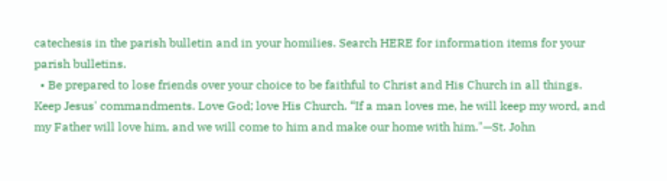catechesis in the parish bulletin and in your homilies. Search HERE for information items for your parish bulletins.
  • Be prepared to lose friends over your choice to be faithful to Christ and His Church in all things. Keep Jesus' commandments. Love God; love His Church. “If a man loves me, he will keep my word, and my Father will love him, and we will come to him and make our home with him."—St. John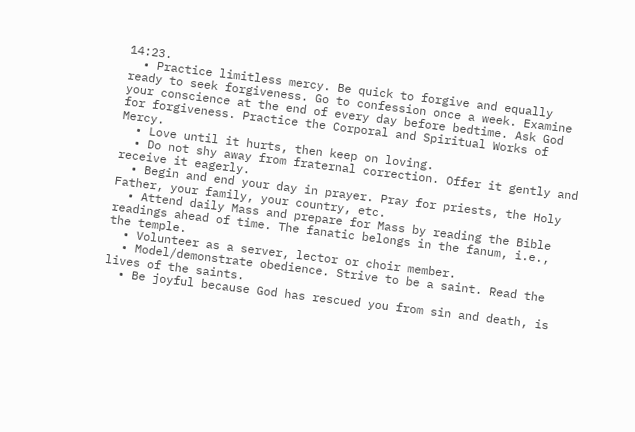14:23.
  • Practice limitless mercy. Be quick to forgive and equally ready to seek forgiveness. Go to confession once a week. Examine your conscience at the end of every day before bedtime. Ask God for forgiveness. Practice the Corporal and Spiritual Works of Mercy.
  • Love until it hurts, then keep on loving.
  • Do not shy away from fraternal correction. Offer it gently and receive it eagerly.
  • Begin and end your day in prayer. Pray for priests, the Holy Father, your family, your country, etc.
  • Attend daily Mass and prepare for Mass by reading the Bible readings ahead of time. The fanatic belongs in the fanum, i.e., the temple.
  • Volunteer as a server, lector or choir member.
  • Model/demonstrate obedience. Strive to be a saint. Read the lives of the saints.
  • Be joyful because God has rescued you from sin and death, is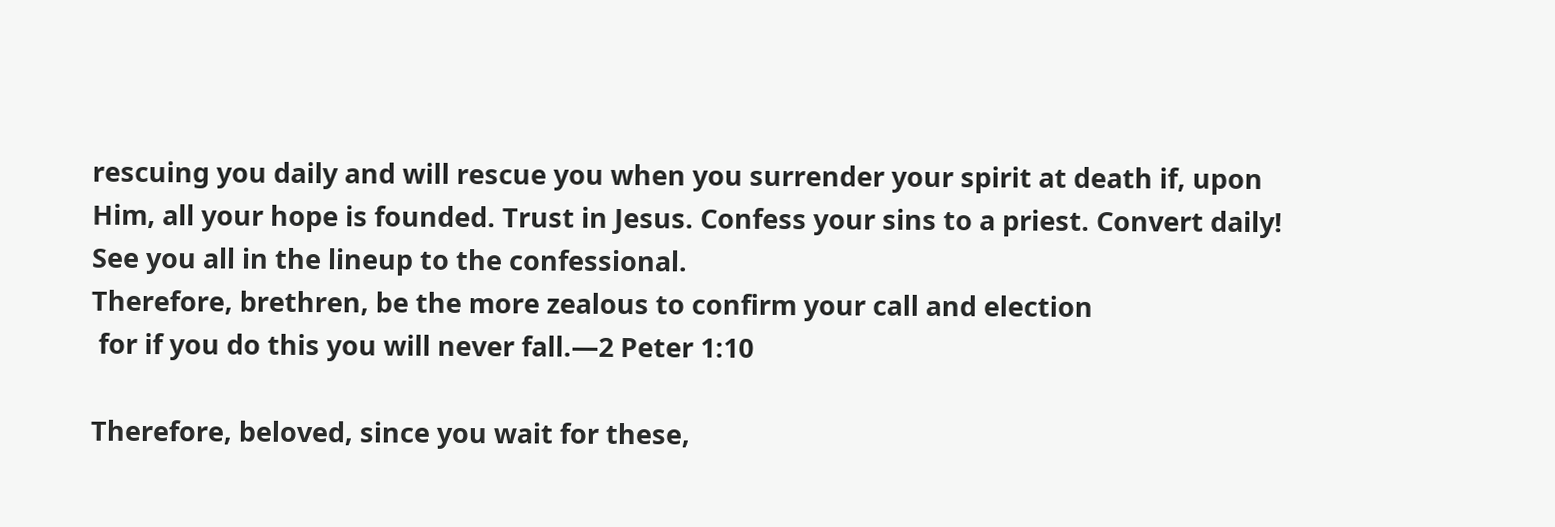rescuing you daily and will rescue you when you surrender your spirit at death if, upon Him, all your hope is founded. Trust in Jesus. Confess your sins to a priest. Convert daily! See you all in the lineup to the confessional.
Therefore, brethren, be the more zealous to confirm your call and election
 for if you do this you will never fall.—2 Peter 1:10

Therefore, beloved, since you wait for these,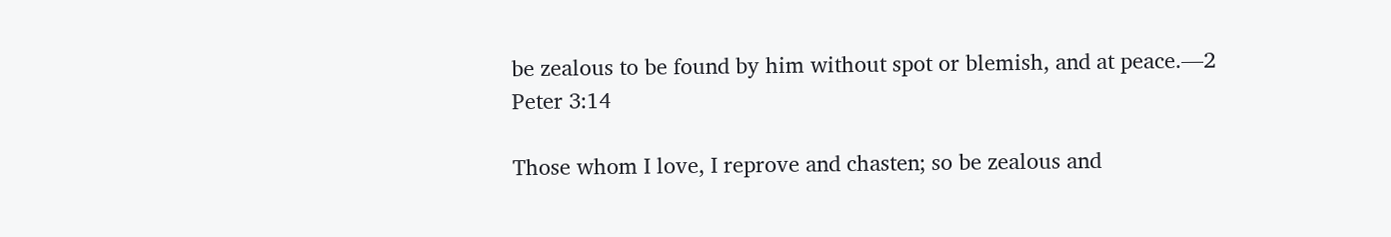be zealous to be found by him without spot or blemish, and at peace.—2 Peter 3:14

Those whom I love, I reprove and chasten; so be zealous and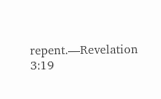repent.—Revelation 3:19